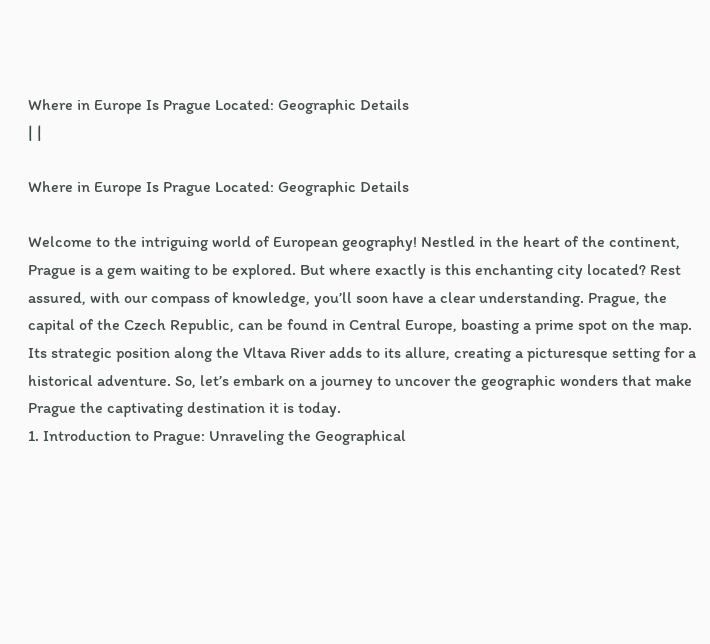Where in Europe Is Prague Located: Geographic Details
| |

Where in Europe Is Prague Located: Geographic Details

Welcome to the intriguing world of European geography! Nestled in the heart of the continent, Prague is a gem waiting to be explored. But where exactly is this enchanting city located? Rest assured, with our compass of knowledge, you’ll soon have a clear understanding. Prague, the capital of the Czech Republic, can be found in Central Europe, boasting a prime spot on the map. Its strategic position along the Vltava River adds to its allure, creating a picturesque setting for a historical adventure. So, let’s embark on a journey to uncover the geographic wonders that make Prague the captivating destination it is today.
1. Introduction to Prague: Unraveling the Geographical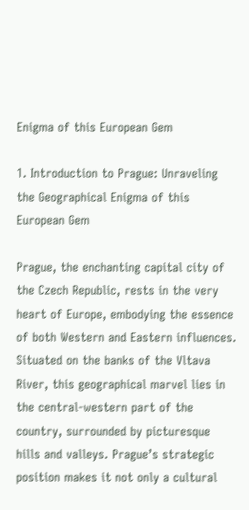Enigma of this European Gem

1. Introduction to Prague: Unraveling the Geographical Enigma of this European Gem

Prague, the enchanting capital city of the Czech Republic, rests in the very heart of Europe, embodying the essence of both Western and Eastern influences. Situated on the banks of the Vltava River, this geographical marvel lies in the central-western part of the country, surrounded by picturesque hills and valleys. Prague’s strategic position makes it not only a cultural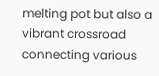melting pot but also a vibrant crossroad connecting various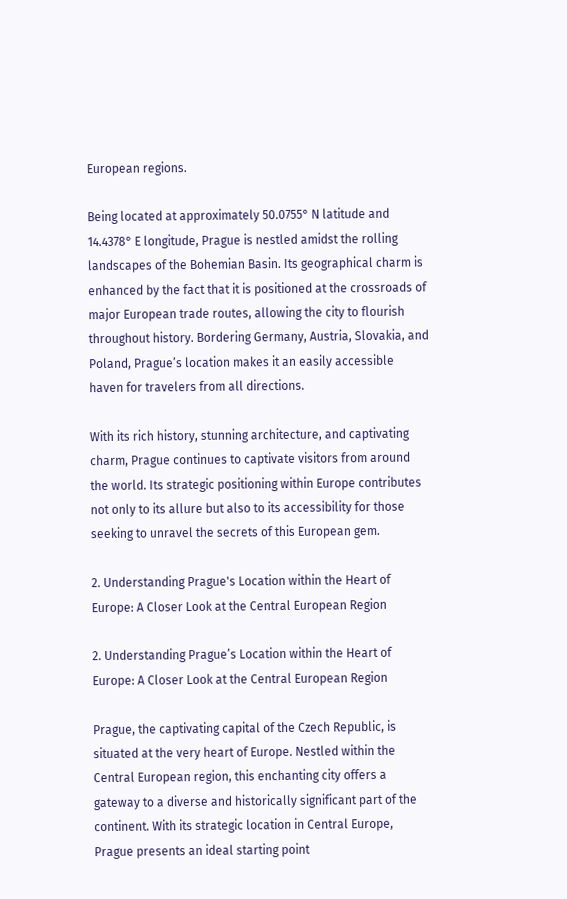European regions.

Being located at approximately 50.0755° N latitude and 14.4378° E longitude, Prague is nestled amidst the rolling landscapes of the Bohemian Basin. Its geographical charm is enhanced by the fact that it is positioned at the crossroads of major European trade routes, allowing the city to flourish throughout history. Bordering Germany, Austria, Slovakia, and Poland, Prague’s location makes it an easily accessible haven for travelers from all directions.

With its rich history, stunning architecture, and captivating charm, Prague continues to captivate visitors from around the world. Its strategic positioning within Europe contributes not only to its allure but also to its accessibility for those seeking to unravel the secrets of this European gem.

2. Understanding Prague's Location within the Heart of Europe: A Closer Look at the Central European Region

2. Understanding Prague’s Location within the Heart of Europe: A Closer Look at the Central European Region

Prague, the captivating capital of the Czech Republic, is situated at the very heart of Europe. Nestled within the Central European region, this enchanting city offers a gateway to a diverse and historically significant part of the continent. With its strategic location in Central Europe, Prague presents an ideal starting point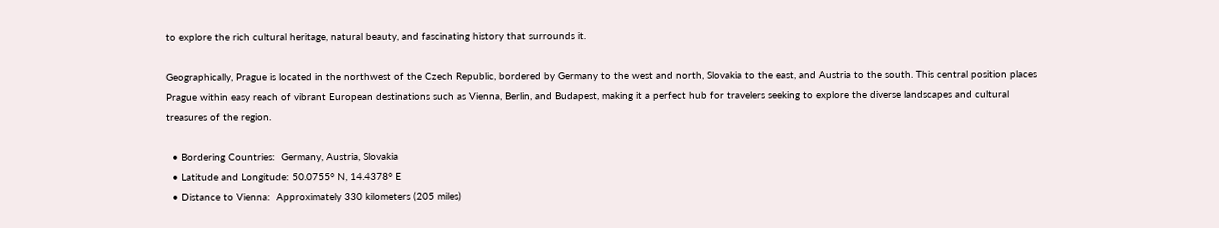to explore the rich cultural heritage, natural beauty, and fascinating history that surrounds it.

Geographically, Prague is located in the northwest of the Czech Republic, bordered by Germany to the west and north, Slovakia to the east, and Austria to the south. This central position places Prague within easy reach of vibrant European destinations such as Vienna, Berlin, and Budapest, making it a perfect hub for travelers seeking to explore the diverse landscapes and cultural treasures of the region.

  • Bordering Countries:  Germany, Austria, Slovakia
  • Latitude and Longitude: 50.0755° N, 14.4378° E
  • Distance to Vienna:  Approximately 330 kilometers (205 miles)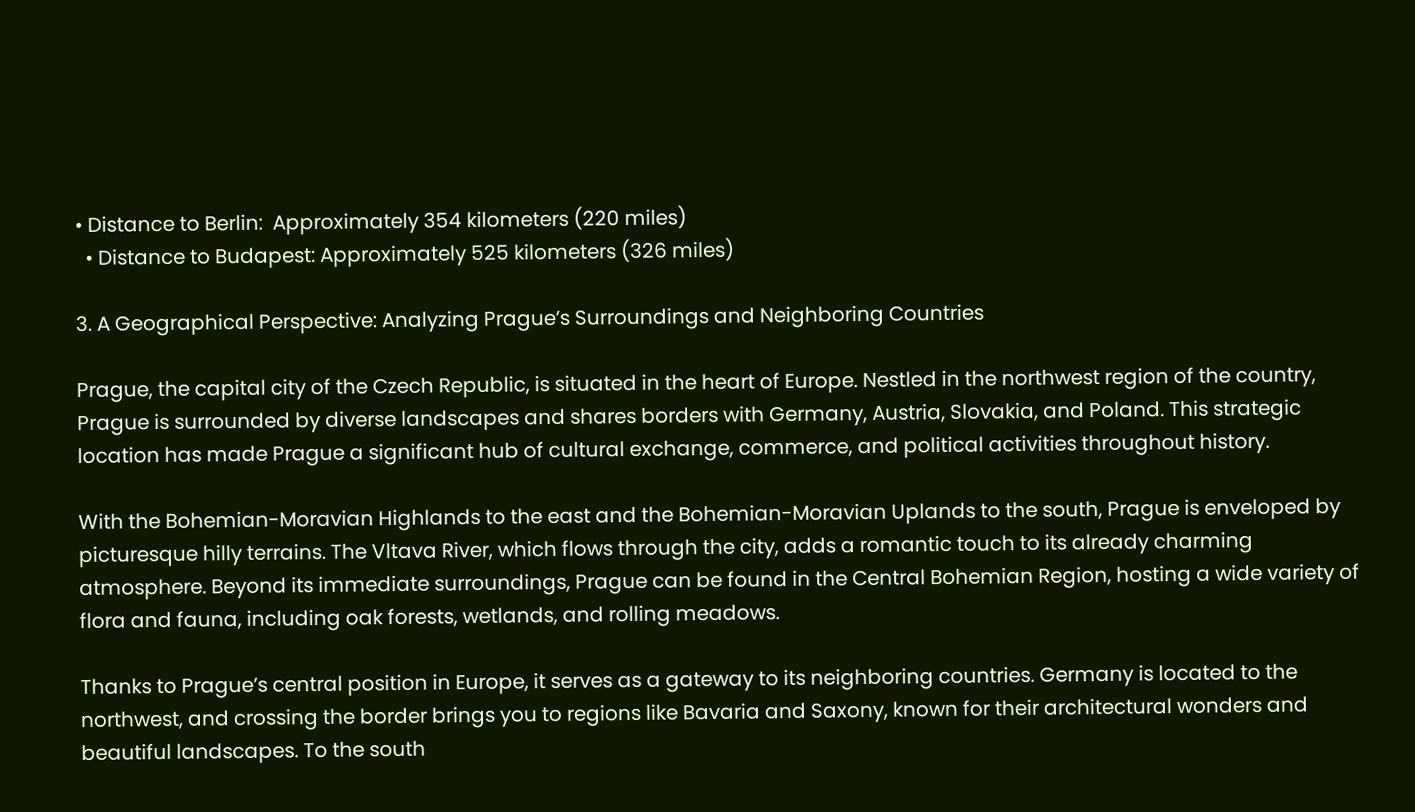• Distance to Berlin:  Approximately 354 kilometers (220 miles)
  • Distance to Budapest: Approximately 525 kilometers (326 miles)

3. A Geographical Perspective: Analyzing Prague’s Surroundings and Neighboring Countries

Prague, the capital city of the Czech Republic, is situated in the heart of Europe. Nestled in the northwest region of the country, Prague is surrounded by diverse landscapes and shares borders with Germany, Austria, Slovakia, and Poland. This strategic location has made Prague a significant hub of cultural exchange, commerce, and political activities throughout history.

With the Bohemian-Moravian Highlands to the east and the Bohemian-Moravian Uplands to the south, Prague is enveloped by picturesque hilly terrains. The Vltava River, which flows through the city, adds a romantic touch to its already charming atmosphere. Beyond its immediate surroundings, Prague can be found in the Central Bohemian Region, hosting a wide variety of flora and fauna, including oak forests, wetlands, and rolling meadows.

Thanks to Prague’s central position in Europe, it serves as a gateway to its neighboring countries. Germany is located to the northwest, and crossing the border brings you to regions like Bavaria and Saxony, known for their architectural wonders and beautiful landscapes. To the south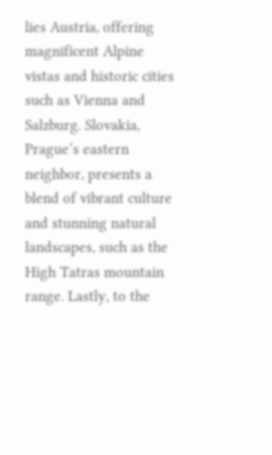lies Austria, offering magnificent Alpine vistas and historic cities such as Vienna and Salzburg. Slovakia, Prague’s eastern neighbor, presents a blend of vibrant culture and stunning natural landscapes, such as the High Tatras mountain range. Lastly, to the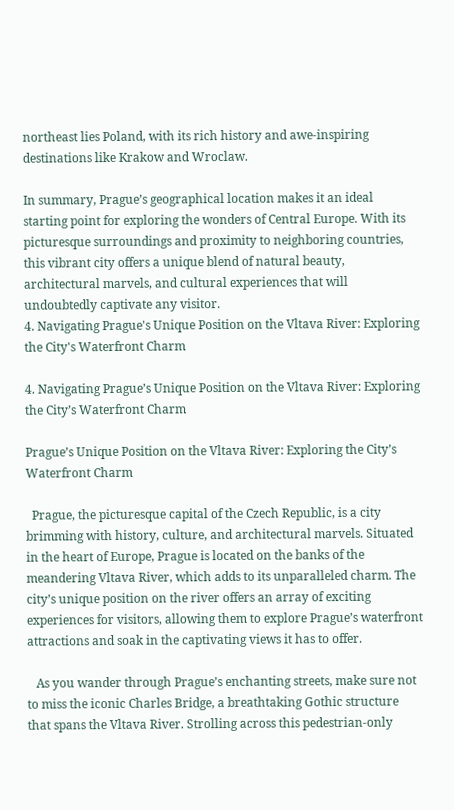northeast lies Poland, with its rich history and awe-inspiring destinations like Krakow and Wroclaw.

In summary, Prague’s geographical location makes it an ideal starting point for exploring the wonders of Central Europe. With its picturesque surroundings and proximity to neighboring countries, this vibrant city offers a unique blend of natural beauty, architectural marvels, and cultural experiences that will undoubtedly captivate any visitor.
4. Navigating Prague's Unique Position on the Vltava River: Exploring the City's Waterfront Charm

4. Navigating Prague’s Unique Position on the Vltava River: Exploring the City’s Waterfront Charm

Prague’s Unique Position on the Vltava River: Exploring the City’s Waterfront Charm

  Prague, the picturesque capital of the Czech Republic, is a city brimming with history, culture, and architectural marvels. Situated in the heart of Europe, Prague is located on the banks of the meandering Vltava River, which adds to its unparalleled charm. The city’s unique position on the river offers an array of exciting experiences for visitors, allowing them to explore Prague’s waterfront attractions and soak in the captivating views it has to offer.

   As you wander through Prague’s enchanting streets, make sure not to miss the iconic Charles Bridge, a breathtaking Gothic structure that spans the Vltava River. Strolling across this pedestrian-only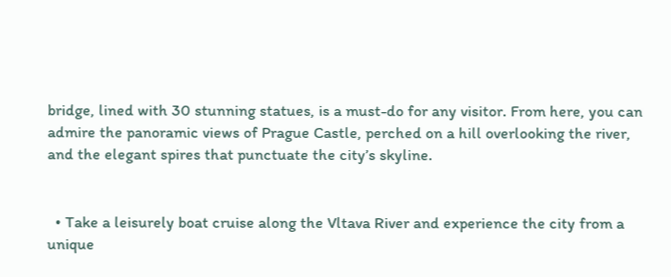bridge, lined with 30 stunning statues, is a must-do for any visitor. From here, you can admire the panoramic views of Prague Castle, perched on a hill overlooking the river, and the elegant spires that punctuate the city’s skyline.


  • Take a leisurely boat cruise along the Vltava River and experience the city from a unique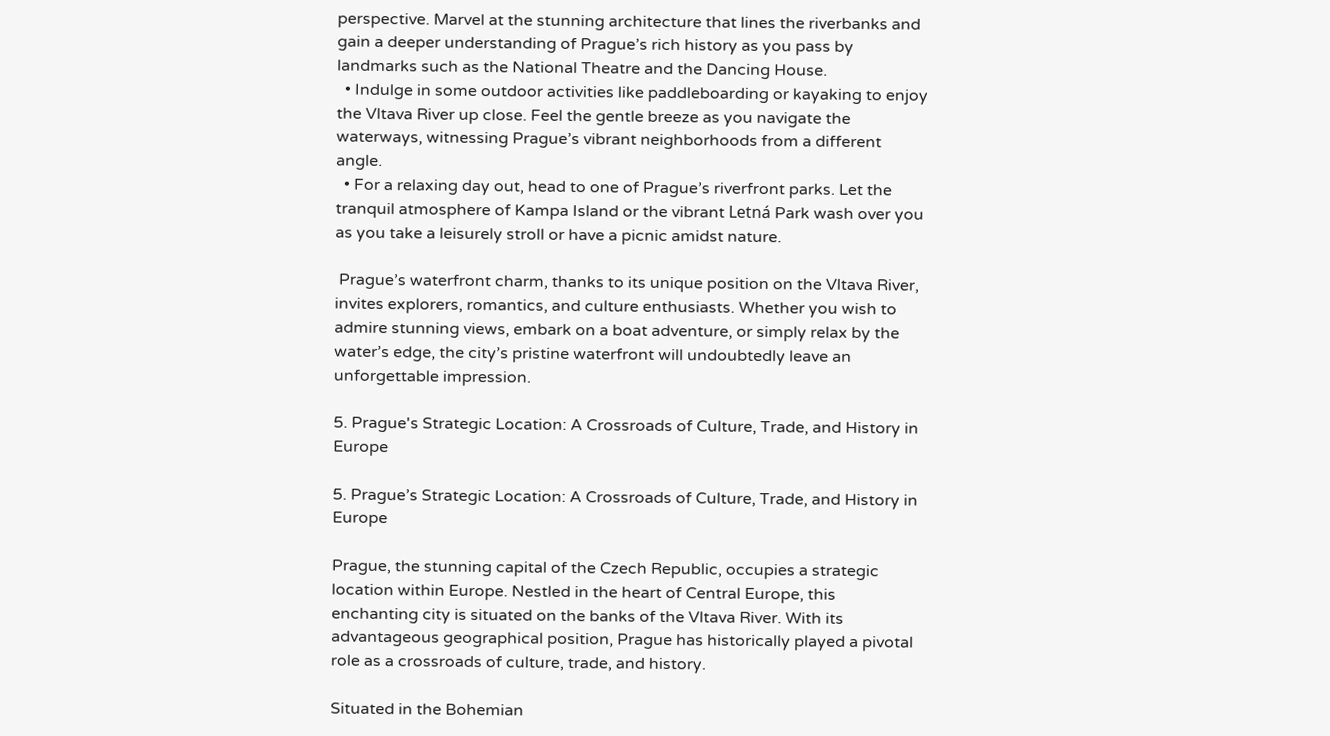perspective. Marvel at the stunning architecture that lines the riverbanks and gain a deeper understanding of Prague’s rich history as you pass by landmarks such as the National Theatre and the Dancing House.
  • Indulge in some outdoor activities like paddleboarding or kayaking to enjoy the Vltava River up close. Feel the gentle breeze as you navigate the waterways, witnessing Prague’s vibrant neighborhoods from a different angle.
  • For a relaxing day out, head to one of Prague’s riverfront parks. Let the tranquil atmosphere of Kampa Island or the vibrant Letná Park wash over you as you take a leisurely stroll or have a picnic amidst nature.

 Prague’s waterfront charm, thanks to its unique position on the Vltava River, invites explorers, romantics, and culture enthusiasts. Whether you wish to admire stunning views, embark on a boat adventure, or simply relax by the water’s edge, the city’s pristine waterfront will undoubtedly leave an unforgettable impression.

5. Prague's Strategic Location: A Crossroads of Culture, Trade, and History in Europe

5. Prague’s Strategic Location: A Crossroads of Culture, Trade, and History in Europe

Prague, the stunning capital of the Czech Republic, occupies a strategic location within Europe. Nestled in the heart of Central Europe, this enchanting city is situated on the banks of the Vltava River. With its advantageous geographical position, Prague has historically played a pivotal role as a crossroads of culture, trade, and history.

Situated in the Bohemian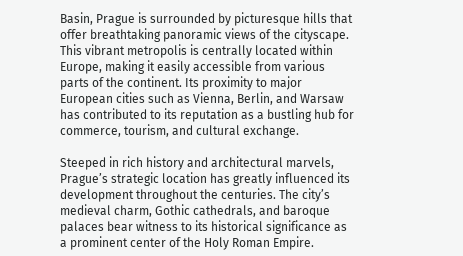Basin, Prague is surrounded by picturesque hills that offer breathtaking panoramic views of the cityscape. This vibrant metropolis is centrally located within Europe, making it easily accessible from various parts of the continent. Its proximity to major European cities such as Vienna, Berlin, and Warsaw has contributed to its reputation as a bustling hub for commerce, tourism, and cultural exchange.

Steeped in rich history and architectural marvels, Prague’s strategic location has greatly influenced its development throughout the centuries. The city’s medieval charm, Gothic cathedrals, and baroque palaces bear witness to its historical significance as a prominent center of the Holy Roman Empire.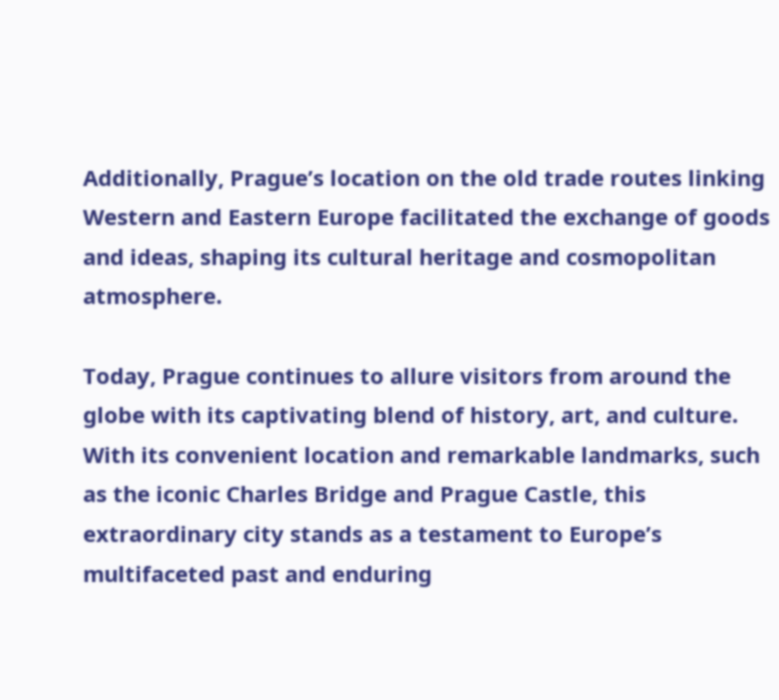Additionally, Prague’s location on the old trade routes linking Western and Eastern Europe facilitated the exchange of goods and ideas, shaping its cultural heritage and cosmopolitan atmosphere.

Today, Prague continues to allure visitors from around the globe with its captivating blend of history, art, and culture. With its convenient location and remarkable landmarks, such as the iconic Charles Bridge and Prague Castle, this extraordinary city stands as a testament to Europe’s multifaceted past and enduring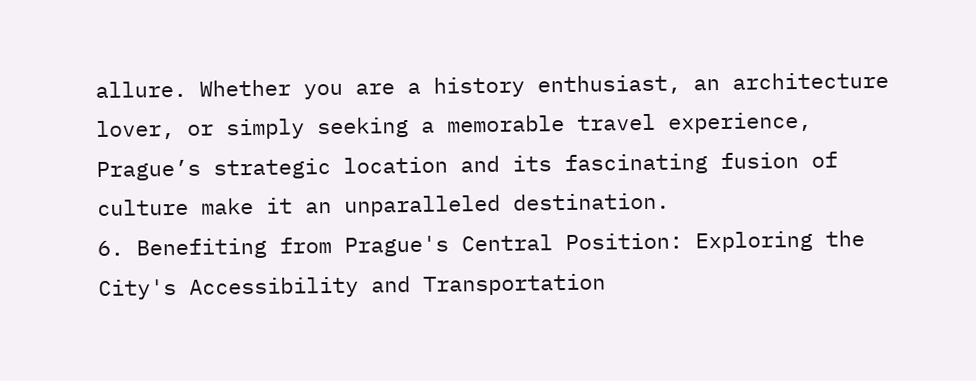allure. Whether you are a history enthusiast, an architecture lover, or simply seeking a memorable travel experience, Prague’s strategic location and its fascinating fusion of culture make it an unparalleled destination.
6. Benefiting from Prague's Central Position: Exploring the City's Accessibility and Transportation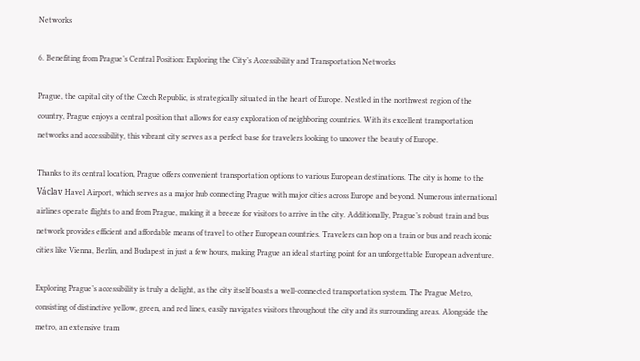Networks

6. Benefiting from Prague’s Central Position: Exploring the City’s Accessibility and Transportation Networks

Prague, the capital city of the Czech Republic, is strategically situated in the heart of Europe. Nestled in the northwest region of the country, Prague enjoys a central position that allows for easy exploration of neighboring countries. With its excellent transportation networks and accessibility, this vibrant city serves as a perfect base for travelers looking to uncover the beauty of Europe.

Thanks to its central location, Prague offers convenient transportation options to various European destinations. The city is home to the Václav Havel Airport, which serves as a major hub connecting Prague with major cities across Europe and beyond. Numerous international airlines operate flights to and from Prague, making it a breeze for visitors to arrive in the city. Additionally, Prague’s robust train and bus network provides efficient and affordable means of travel to other European countries. Travelers can hop on a train or bus and reach iconic cities like Vienna, Berlin, and Budapest in just a few hours, making Prague an ideal starting point for an unforgettable European adventure.

Exploring Prague’s accessibility is truly a delight, as the city itself boasts a well-connected transportation system. The Prague Metro, consisting of distinctive yellow, green, and red lines, easily navigates visitors throughout the city and its surrounding areas. Alongside the metro, an extensive tram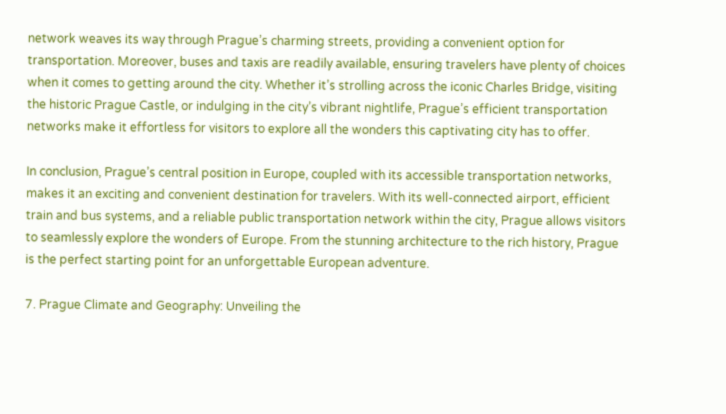network weaves its way through Prague’s charming streets, providing a convenient option for transportation. Moreover, buses and taxis are readily available, ensuring travelers have plenty of choices when it comes to getting around the city. Whether it’s strolling across the iconic Charles Bridge, visiting the historic Prague Castle, or indulging in the city’s vibrant nightlife, Prague’s efficient transportation networks make it effortless for visitors to explore all the wonders this captivating city has to offer.

In conclusion, Prague’s central position in Europe, coupled with its accessible transportation networks, makes it an exciting and convenient destination for travelers. With its well-connected airport, efficient train and bus systems, and a reliable public transportation network within the city, Prague allows visitors to seamlessly explore the wonders of Europe. From the stunning architecture to the rich history, Prague is the perfect starting point for an unforgettable European adventure.

7. Prague Climate and Geography: Unveiling the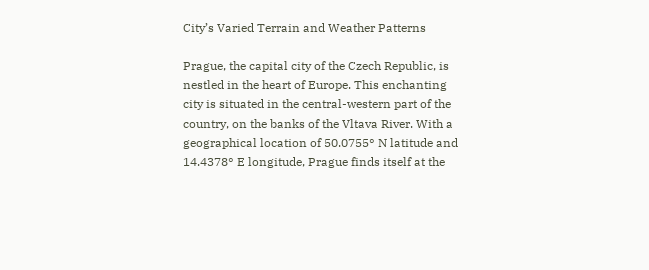City’s Varied Terrain and Weather Patterns

Prague, the capital city of the Czech Republic, is nestled in the heart of Europe. This enchanting city is situated in the central-western part of the country, on the banks of the Vltava River. With a geographical location of 50.0755° N latitude and 14.4378° E longitude, Prague finds itself at the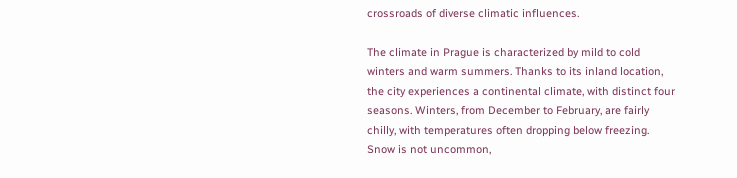crossroads of diverse climatic influences.

The climate in Prague is characterized by mild to cold winters and warm summers. Thanks to its inland location, the city experiences a continental climate, with distinct four seasons. Winters, from December to February, are fairly chilly, with temperatures often dropping below freezing. Snow is not uncommon,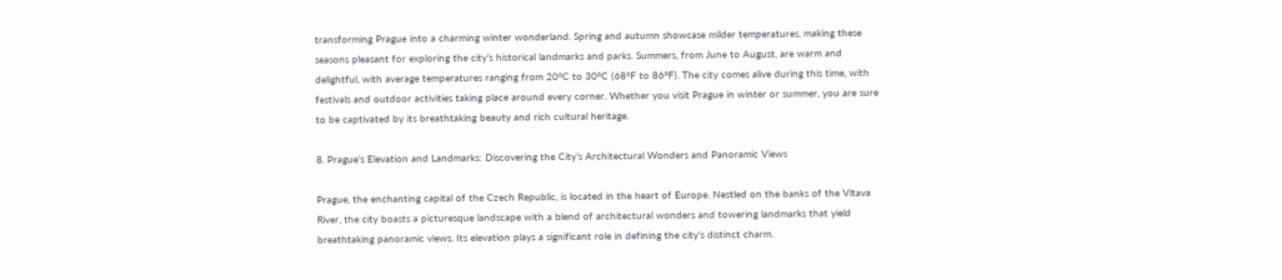transforming Prague into a charming winter wonderland. Spring and autumn showcase milder temperatures, making these seasons pleasant for exploring the city’s historical landmarks and parks. Summers, from June to August, are warm and delightful, with average temperatures ranging from 20°C to 30°C (68°F to 86°F). The city comes alive during this time, with festivals and outdoor activities taking place around every corner. Whether you visit Prague in winter or summer, you are sure to be captivated by its breathtaking beauty and rich cultural heritage.

8. Prague’s Elevation and Landmarks: Discovering the City’s Architectural Wonders and Panoramic Views

Prague, the enchanting capital of the Czech Republic, is located in the heart of Europe. Nestled on the banks of the Vltava River, the city boasts a picturesque landscape with a blend of architectural wonders and towering landmarks that yield breathtaking panoramic views. Its elevation plays a significant role in defining the city’s distinct charm.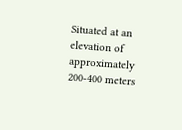Situated at an elevation of approximately 200-400 meters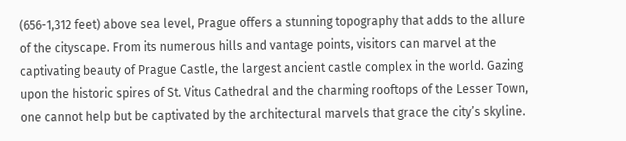(656-1,312 feet) above sea level, Prague offers a stunning topography that adds to the allure of the cityscape. From its numerous hills and vantage points, visitors can marvel at the captivating beauty of Prague Castle, the largest ancient castle complex in the world. Gazing upon the historic spires of St. Vitus Cathedral and the charming rooftops of the Lesser Town, one cannot help but be captivated by the architectural marvels that grace the city’s skyline.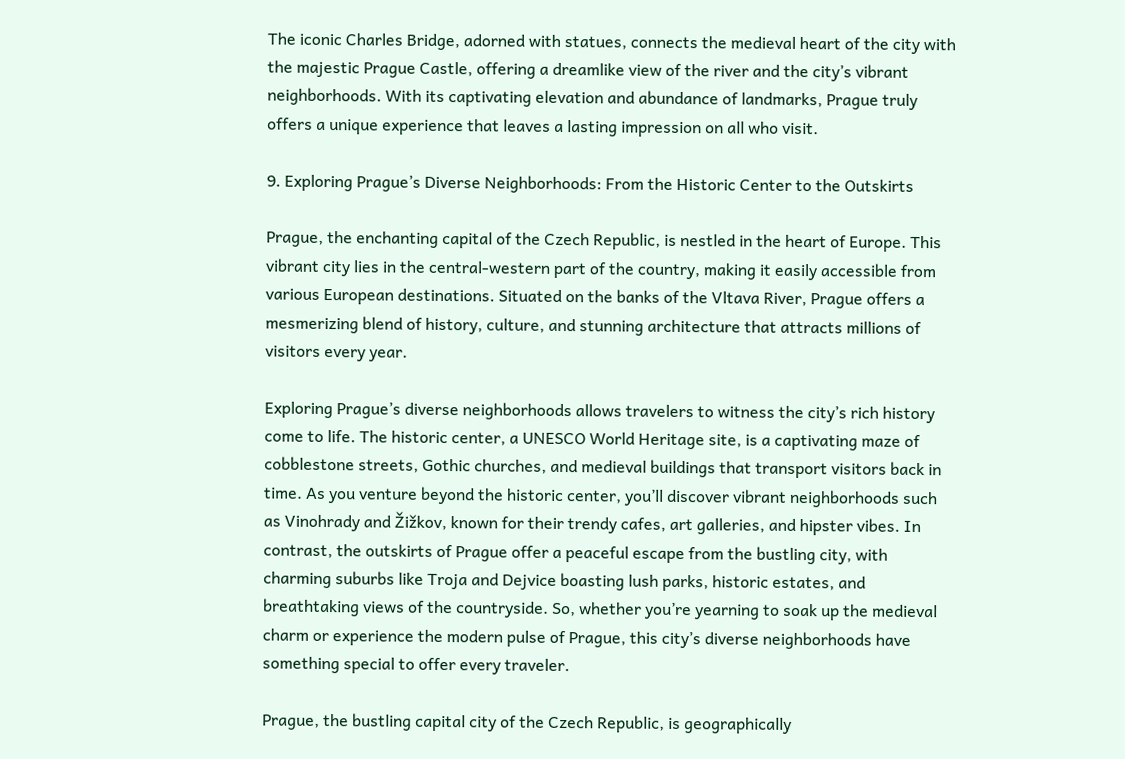The iconic Charles Bridge, adorned with statues, connects the medieval heart of the city with the majestic Prague Castle, offering a dreamlike view of the river and the city’s vibrant neighborhoods. With its captivating elevation and abundance of landmarks, Prague truly offers a unique experience that leaves a lasting impression on all who visit.

9. Exploring Prague’s Diverse Neighborhoods: From the Historic Center to the Outskirts

Prague, the enchanting capital of the Czech Republic, is nestled in the heart of Europe. This vibrant city lies in the central-western part of the country, making it easily accessible from various European destinations. Situated on the banks of the Vltava River, Prague offers a mesmerizing blend of history, culture, and stunning architecture that attracts millions of visitors every year.

Exploring Prague’s diverse neighborhoods allows travelers to witness the city’s rich history come to life. The historic center, a UNESCO World Heritage site, is a captivating maze of cobblestone streets, Gothic churches, and medieval buildings that transport visitors back in time. As you venture beyond the historic center, you’ll discover vibrant neighborhoods such as Vinohrady and Žižkov, known for their trendy cafes, art galleries, and hipster vibes. In contrast, the outskirts of Prague offer a peaceful escape from the bustling city, with charming suburbs like Troja and Dejvice boasting lush parks, historic estates, and breathtaking views of the countryside. So, whether you’re yearning to soak up the medieval charm or experience the modern pulse of Prague, this city’s diverse neighborhoods have something special to offer every traveler.

Prague, the bustling capital city of the Czech Republic, is geographically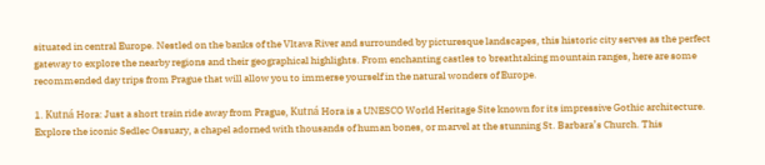situated in central Europe. Nestled on the banks of the Vltava River and surrounded by picturesque landscapes, this historic city serves as the perfect gateway to explore the nearby regions and their geographical highlights. From enchanting castles to breathtaking mountain ranges, here are some recommended day trips from Prague that will allow you to immerse yourself in the natural wonders of Europe.

1. Kutná Hora: Just a short train ride away from Prague, Kutná Hora is a UNESCO World Heritage Site known for its impressive Gothic architecture. Explore the iconic Sedlec Ossuary, a chapel adorned with thousands of human bones, or marvel at the stunning St. Barbara’s Church. This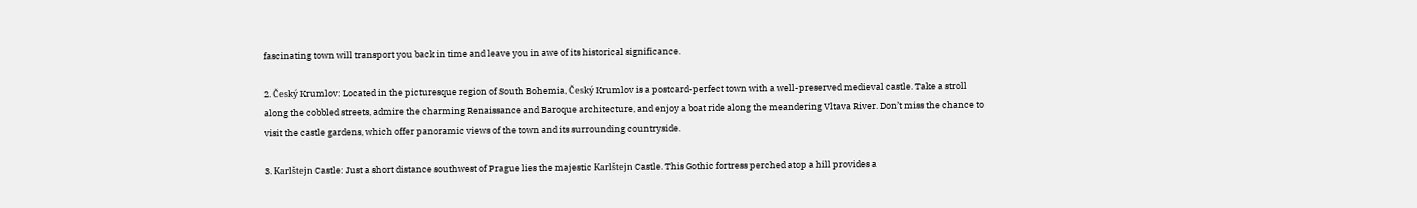fascinating town will transport you back in time and leave you in awe of its historical significance.

2. Český Krumlov: Located in the picturesque region of South Bohemia, Český Krumlov is a postcard-perfect town with a well-preserved medieval castle. Take a stroll along the cobbled streets, admire the charming Renaissance and Baroque architecture, and enjoy a boat ride along the meandering Vltava River. Don’t miss the chance to visit the castle gardens, which offer panoramic views of the town and its surrounding countryside.

3. Karlštejn Castle: Just a short distance southwest of Prague lies the majestic Karlštejn Castle. This Gothic fortress perched atop a hill provides a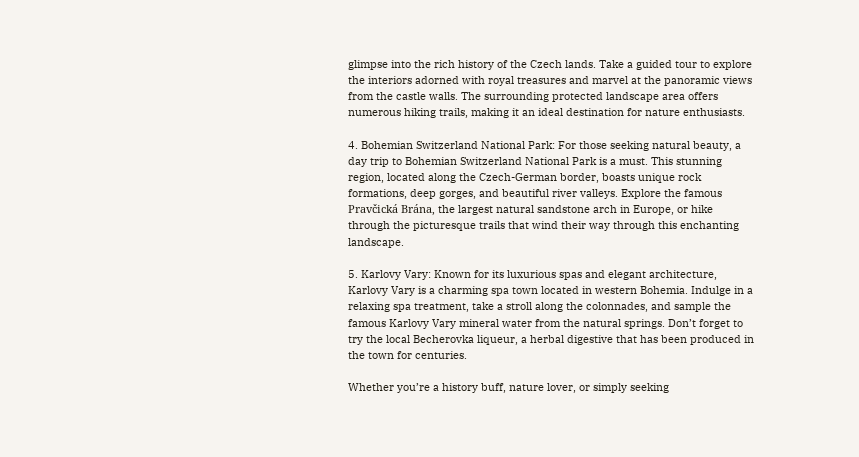glimpse into the rich history of the Czech lands. Take a guided tour to explore the interiors adorned with royal treasures and marvel at the panoramic views from the castle walls. The surrounding protected landscape area offers numerous hiking trails, making it an ideal destination for nature enthusiasts.

4. Bohemian Switzerland National Park: For those seeking natural beauty, a day trip to Bohemian Switzerland National Park is a must. This stunning region, located along the Czech-German border, boasts unique rock formations, deep gorges, and beautiful river valleys. Explore the famous Pravčická Brána, the largest natural sandstone arch in Europe, or hike through the picturesque trails that wind their way through this enchanting landscape.

5. Karlovy Vary: Known for its luxurious spas and elegant architecture, Karlovy Vary is a charming spa town located in western Bohemia. Indulge in a relaxing spa treatment, take a stroll along the colonnades, and sample the famous Karlovy Vary mineral water from the natural springs. Don’t forget to try the local Becherovka liqueur, a herbal digestive that has been produced in the town for centuries.

Whether you’re a history buff, nature lover, or simply seeking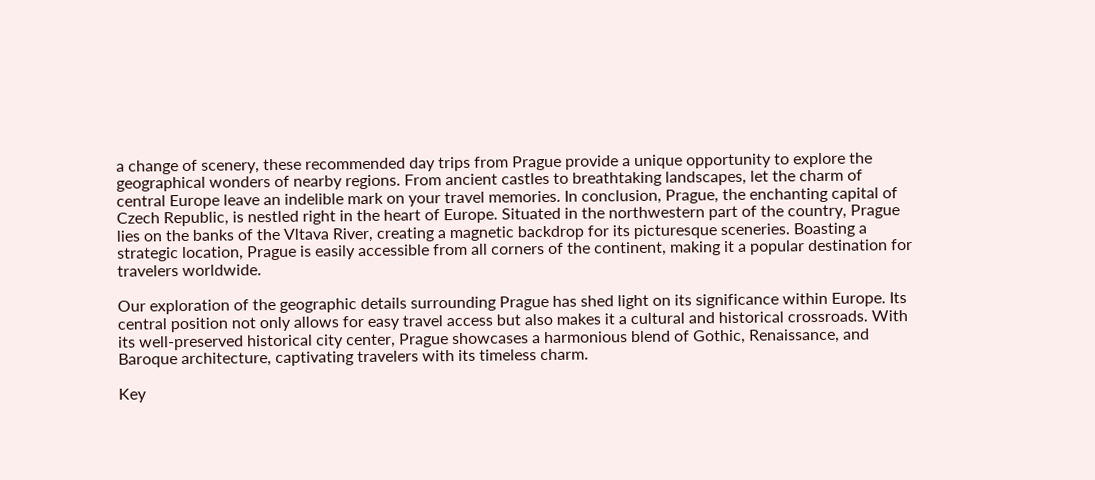a change of scenery, these recommended day trips from Prague provide a unique opportunity to explore the geographical wonders of nearby regions. From ancient castles to breathtaking landscapes, let the charm of central Europe leave an indelible mark on your travel memories. In conclusion, Prague, the enchanting capital of Czech Republic, is nestled right in the heart of Europe. Situated in the northwestern part of the country, Prague lies on the banks of the Vltava River, creating a magnetic backdrop for its picturesque sceneries. Boasting a strategic location, Prague is easily accessible from all corners of the continent, making it a popular destination for travelers worldwide.

Our exploration of the geographic details surrounding Prague has shed light on its significance within Europe. Its central position not only allows for easy travel access but also makes it a cultural and historical crossroads. With its well-preserved historical city center, Prague showcases a harmonious blend of Gothic, Renaissance, and Baroque architecture, captivating travelers with its timeless charm.

Key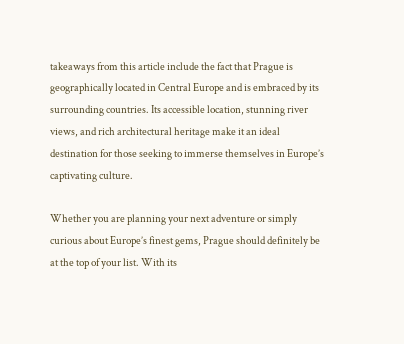takeaways from this article include the fact that Prague is geographically located in Central Europe and is embraced by its surrounding countries. Its accessible location, stunning river views, and rich architectural heritage make it an ideal destination for those seeking to immerse themselves in Europe’s captivating culture.

Whether you are planning your next adventure or simply curious about Europe’s finest gems, Prague should definitely be at the top of your list. With its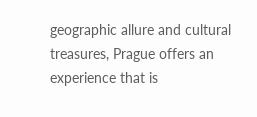geographic allure and cultural treasures, Prague offers an experience that is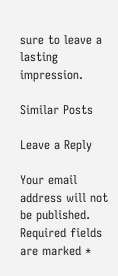sure to leave a lasting impression.

Similar Posts

Leave a Reply

Your email address will not be published. Required fields are marked *